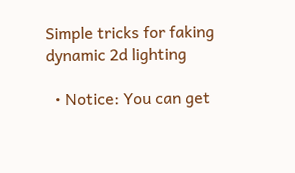Simple tricks for faking dynamic 2d lighting

  • Notice: You can get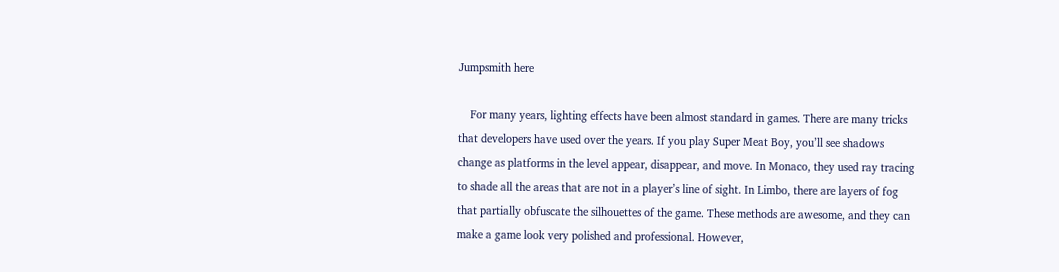Jumpsmith here

    For many years, lighting effects have been almost standard in games. There are many tricks that developers have used over the years. If you play Super Meat Boy, you’ll see shadows change as platforms in the level appear, disappear, and move. In Monaco, they used ray tracing to shade all the areas that are not in a player’s line of sight. In Limbo, there are layers of fog that partially obfuscate the silhouettes of the game. These methods are awesome, and they can make a game look very polished and professional. However,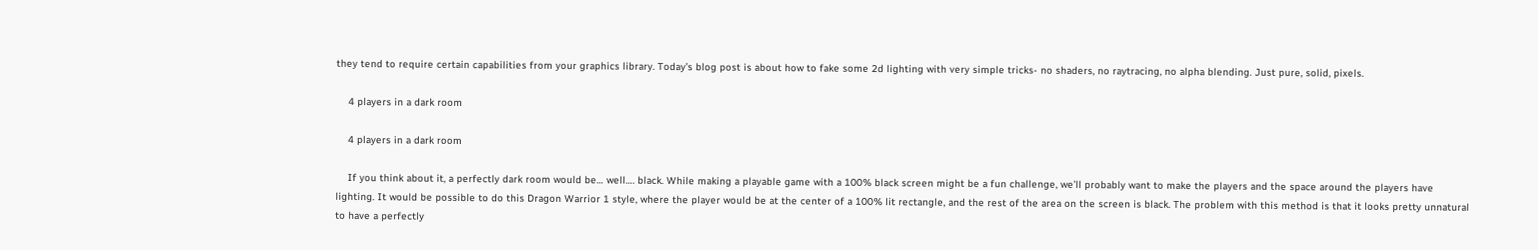they tend to require certain capabilities from your graphics library. Today’s blog post is about how to fake some 2d lighting with very simple tricks- no shaders, no raytracing, no alpha blending. Just pure, solid, pixels.

    4 players in a dark room

    4 players in a dark room

    If you think about it, a perfectly dark room would be… well…. black. While making a playable game with a 100% black screen might be a fun challenge, we’ll probably want to make the players and the space around the players have lighting. It would be possible to do this Dragon Warrior 1 style, where the player would be at the center of a 100% lit rectangle, and the rest of the area on the screen is black. The problem with this method is that it looks pretty unnatural to have a perfectly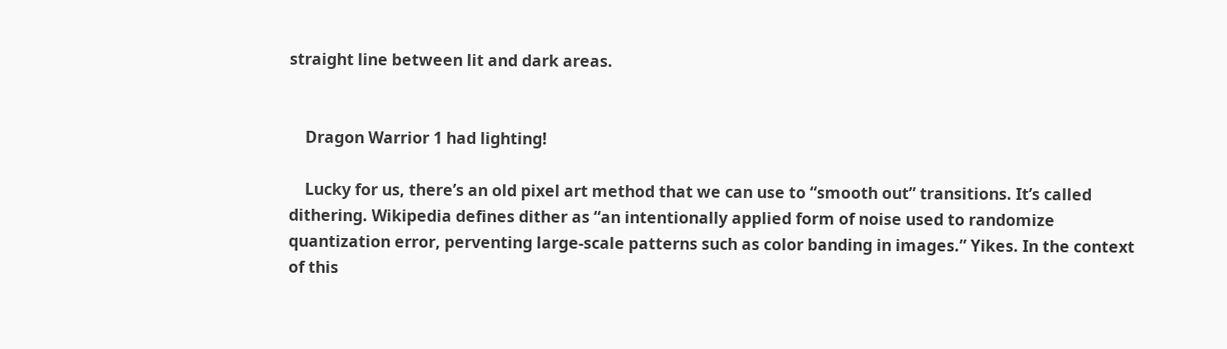straight line between lit and dark areas.


    Dragon Warrior 1 had lighting!

    Lucky for us, there’s an old pixel art method that we can use to “smooth out” transitions. It’s called dithering. Wikipedia defines dither as “an intentionally applied form of noise used to randomize quantization error, perventing large-scale patterns such as color banding in images.” Yikes. In the context of this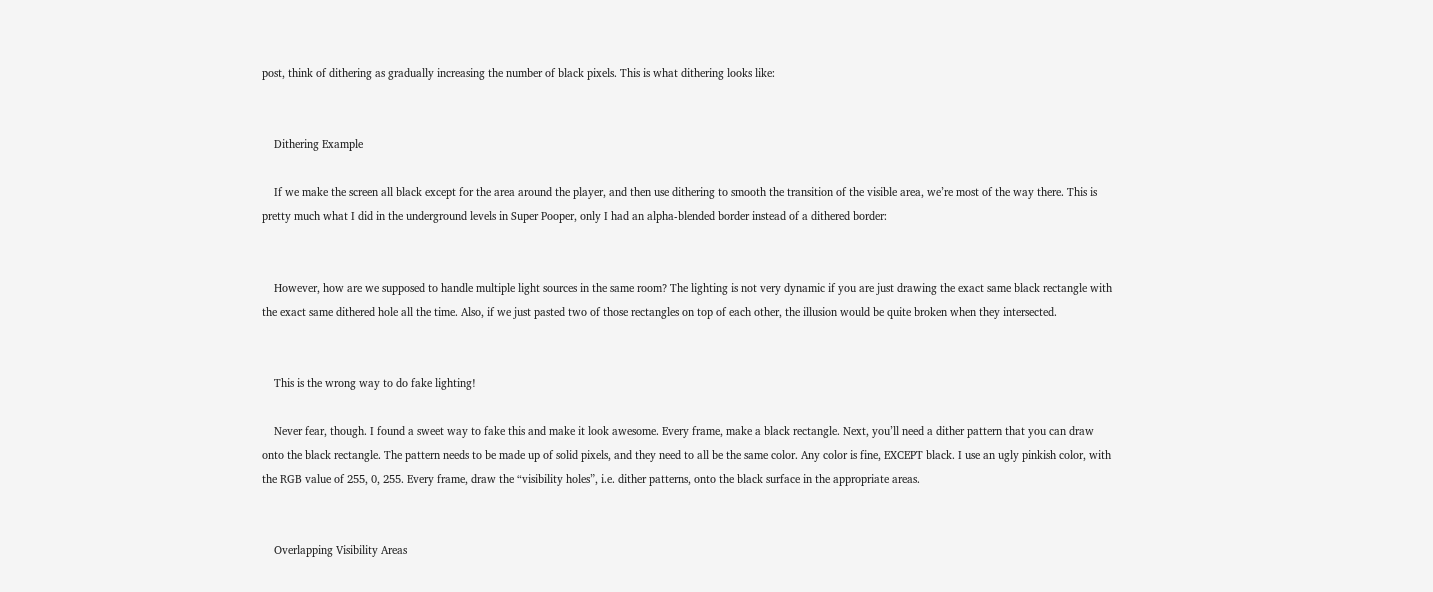post, think of dithering as gradually increasing the number of black pixels. This is what dithering looks like:


    Dithering Example

    If we make the screen all black except for the area around the player, and then use dithering to smooth the transition of the visible area, we’re most of the way there. This is pretty much what I did in the underground levels in Super Pooper, only I had an alpha-blended border instead of a dithered border:


    However, how are we supposed to handle multiple light sources in the same room? The lighting is not very dynamic if you are just drawing the exact same black rectangle with the exact same dithered hole all the time. Also, if we just pasted two of those rectangles on top of each other, the illusion would be quite broken when they intersected.


    This is the wrong way to do fake lighting!

    Never fear, though. I found a sweet way to fake this and make it look awesome. Every frame, make a black rectangle. Next, you’ll need a dither pattern that you can draw onto the black rectangle. The pattern needs to be made up of solid pixels, and they need to all be the same color. Any color is fine, EXCEPT black. I use an ugly pinkish color, with the RGB value of 255, 0, 255. Every frame, draw the “visibility holes”, i.e. dither patterns, onto the black surface in the appropriate areas.


    Overlapping Visibility Areas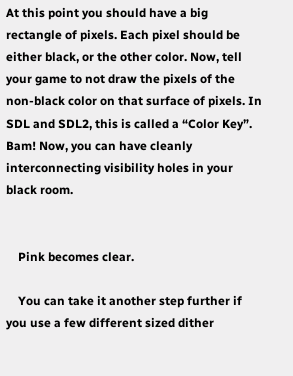At this point you should have a big rectangle of pixels. Each pixel should be either black, or the other color. Now, tell your game to not draw the pixels of the non-black color on that surface of pixels. In SDL and SDL2, this is called a “Color Key”. Bam! Now, you can have cleanly interconnecting visibility holes in your black room.


    Pink becomes clear.

    You can take it another step further if you use a few different sized dither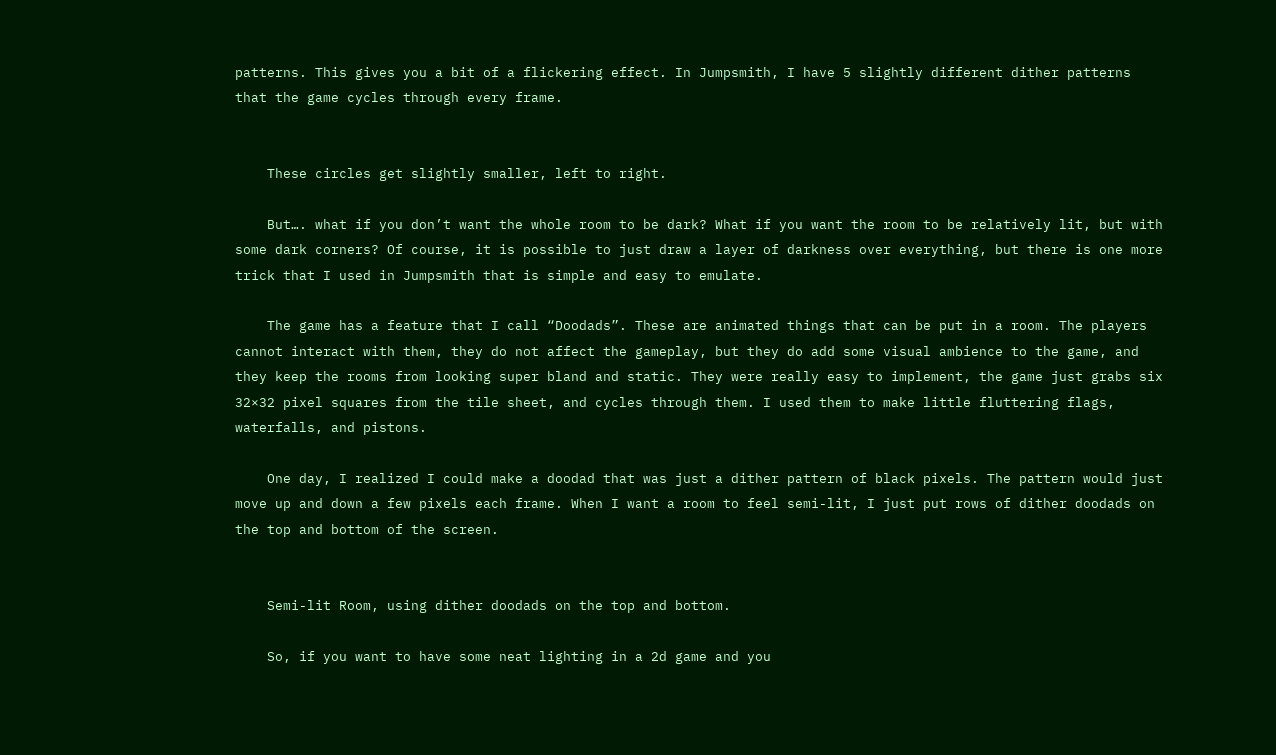patterns. This gives you a bit of a flickering effect. In Jumpsmith, I have 5 slightly different dither patterns that the game cycles through every frame.


    These circles get slightly smaller, left to right.

    But…. what if you don’t want the whole room to be dark? What if you want the room to be relatively lit, but with some dark corners? Of course, it is possible to just draw a layer of darkness over everything, but there is one more trick that I used in Jumpsmith that is simple and easy to emulate.

    The game has a feature that I call “Doodads”. These are animated things that can be put in a room. The players cannot interact with them, they do not affect the gameplay, but they do add some visual ambience to the game, and they keep the rooms from looking super bland and static. They were really easy to implement, the game just grabs six 32×32 pixel squares from the tile sheet, and cycles through them. I used them to make little fluttering flags, waterfalls, and pistons.

    One day, I realized I could make a doodad that was just a dither pattern of black pixels. The pattern would just move up and down a few pixels each frame. When I want a room to feel semi-lit, I just put rows of dither doodads on the top and bottom of the screen.


    Semi-lit Room, using dither doodads on the top and bottom.

    So, if you want to have some neat lighting in a 2d game and you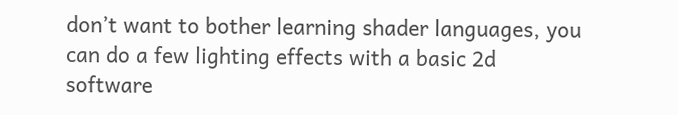don’t want to bother learning shader languages, you can do a few lighting effects with a basic 2d software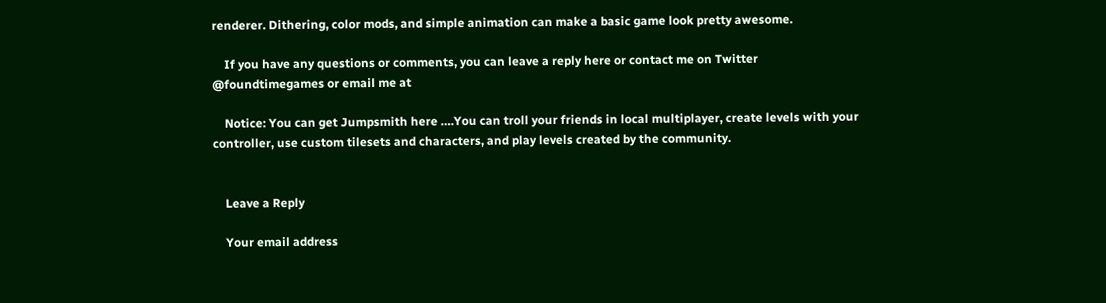renderer. Dithering, color mods, and simple animation can make a basic game look pretty awesome.

    If you have any questions or comments, you can leave a reply here or contact me on Twitter @foundtimegames or email me at

    Notice: You can get Jumpsmith here ….You can troll your friends in local multiplayer, create levels with your controller, use custom tilesets and characters, and play levels created by the community.


    Leave a Reply

    Your email address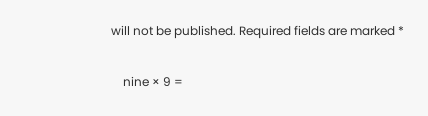will not be published. Required fields are marked *

    nine × 9 =